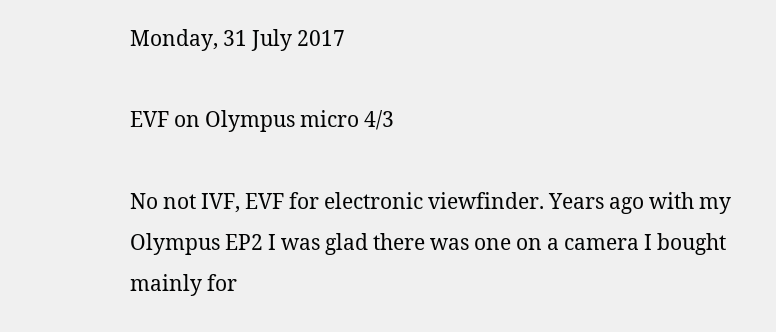Monday, 31 July 2017

EVF on Olympus micro 4/3

No not IVF, EVF for electronic viewfinder. Years ago with my Olympus EP2 I was glad there was one on a camera I bought mainly for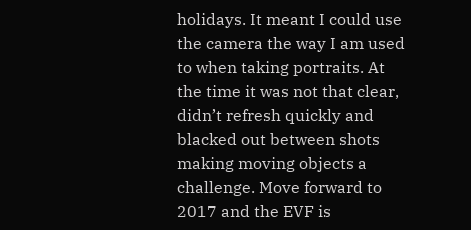holidays. It meant I could use the camera the way I am used to when taking portraits. At the time it was not that clear, didn’t refresh quickly and blacked out between shots making moving objects a challenge. Move forward to 2017 and the EVF is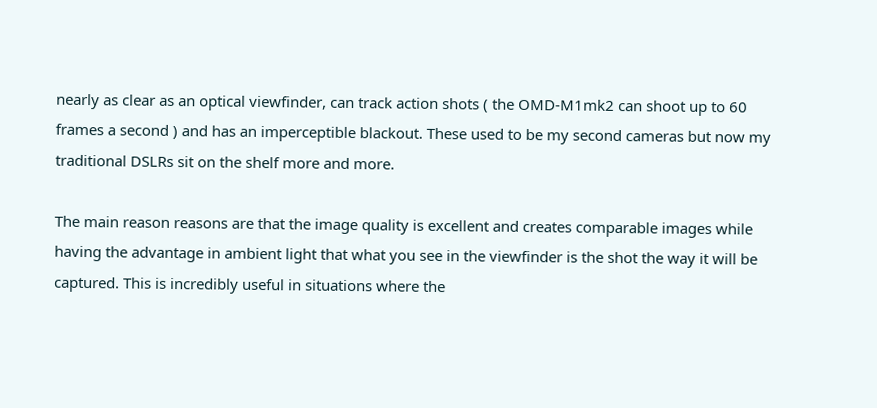nearly as clear as an optical viewfinder, can track action shots ( the OMD-M1mk2 can shoot up to 60 frames a second ) and has an imperceptible blackout. These used to be my second cameras but now my traditional DSLRs sit on the shelf more and more.

The main reason reasons are that the image quality is excellent and creates comparable images while having the advantage in ambient light that what you see in the viewfinder is the shot the way it will be captured. This is incredibly useful in situations where the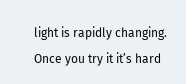light is rapidly changing. Once you try it it’s hard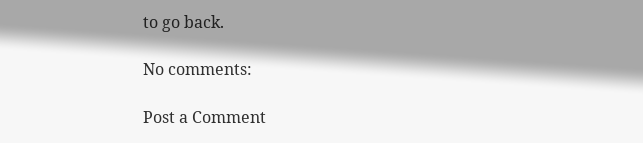to go back.

No comments:

Post a Comment